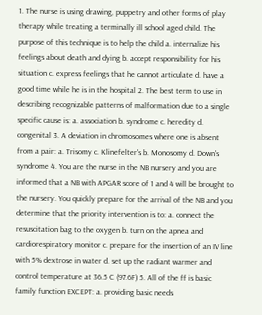1. The nurse is using drawing, puppetry and other forms of play therapy while treating a terminally ill school aged child. The purpose of this technique is to help the child a. internalize his feelings about death and dying b. accept responsibility for his situation c. express feelings that he cannot articulate d. have a good time while he is in the hospital 2. The best term to use in describing recognizable patterns of malformation due to a single specific cause is: a. association b. syndrome c. heredity d. congenital 3. A deviation in chromosomes where one is absent from a pair: a. Trisomy c. Klinefelter's b. Monosomy d. Down's syndrome 4. You are the nurse in the NB nursery and you are informed that a NB with APGAR score of 1 and 4 will be brought to the nursery. You quickly prepare for the arrival of the NB and you determine that the priority intervention is to: a. connect the resuscitation bag to the oxygen b. turn on the apnea and cardiorespiratory monitor c. prepare for the insertion of an IV line with 5% dextrose in water d. set up the radiant warmer and control temperature at 36.5 C (97.6F) 5. All of the ff is basic family function EXCEPT: a. providing basic needs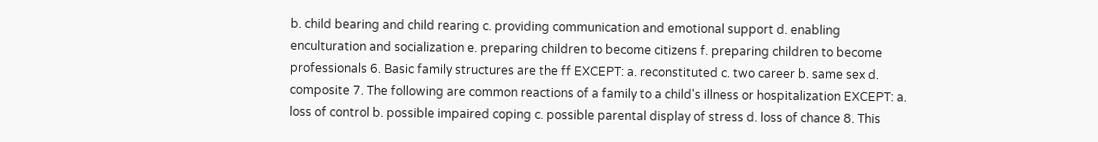b. child bearing and child rearing c. providing communication and emotional support d. enabling enculturation and socialization e. preparing children to become citizens f. preparing children to become professionals 6. Basic family structures are the ff EXCEPT: a. reconstituted c. two career b. same sex d. composite 7. The following are common reactions of a family to a child's illness or hospitalization EXCEPT: a. loss of control b. possible impaired coping c. possible parental display of stress d. loss of chance 8. This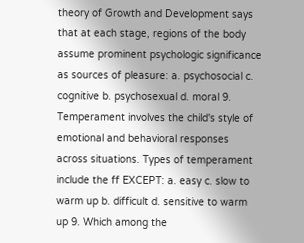theory of Growth and Development says that at each stage, regions of the body assume prominent psychologic significance as sources of pleasure: a. psychosocial c. cognitive b. psychosexual d. moral 9. Temperament involves the child's style of emotional and behavioral responses across situations. Types of temperament include the ff EXCEPT: a. easy c. slow to warm up b. difficult d. sensitive to warm up 9. Which among the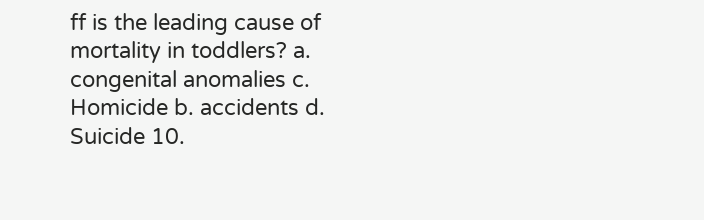ff is the leading cause of mortality in toddlers? a. congenital anomalies c. Homicide b. accidents d. Suicide 10.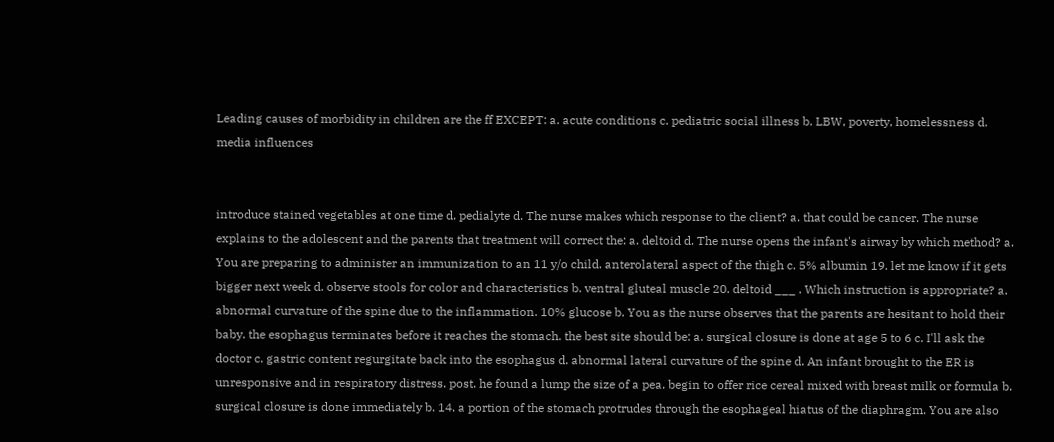Leading causes of morbidity in children are the ff EXCEPT: a. acute conditions c. pediatric social illness b. LBW, poverty, homelessness d. media influences


introduce stained vegetables at one time d. pedialyte d. The nurse makes which response to the client? a. that could be cancer. The nurse explains to the adolescent and the parents that treatment will correct the: a. deltoid d. The nurse opens the infant's airway by which method? a. You are preparing to administer an immunization to an 11 y/o child. anterolateral aspect of the thigh c. 5% albumin 19. let me know if it gets bigger next week d. observe stools for color and characteristics b. ventral gluteal muscle 20. deltoid ___ . Which instruction is appropriate? a. abnormal curvature of the spine due to the inflammation. 10% glucose b. You as the nurse observes that the parents are hesitant to hold their baby. the esophagus terminates before it reaches the stomach. the best site should be: a. surgical closure is done at age 5 to 6 c. I'll ask the doctor c. gastric content regurgitate back into the esophagus d. abnormal lateral curvature of the spine d. An infant brought to the ER is unresponsive and in respiratory distress. post. he found a lump the size of a pea. begin to offer rice cereal mixed with breast milk or formula b. surgical closure is done immediately b. 14. a portion of the stomach protrudes through the esophageal hiatus of the diaphragm. You are also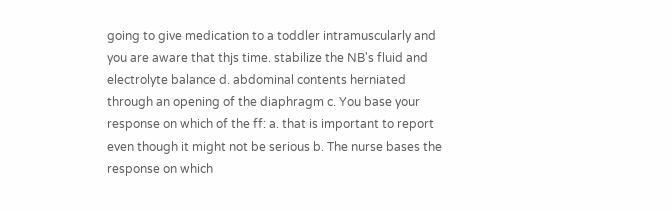going to give medication to a toddler intramuscularly and you are aware that thjs time. stabilize the NB's fluid and electrolyte balance d. abdominal contents herniated through an opening of the diaphragm c. You base your response on which of the ff: a. that is important to report even though it might not be serious b. The nurse bases the response on which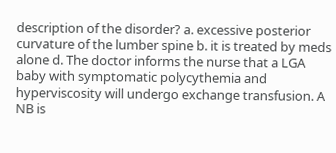description of the disorder? a. excessive posterior curvature of the lumber spine b. it is treated by meds alone d. The doctor informs the nurse that a LGA baby with symptomatic polycythemia and hyperviscosity will undergo exchange transfusion. A NB is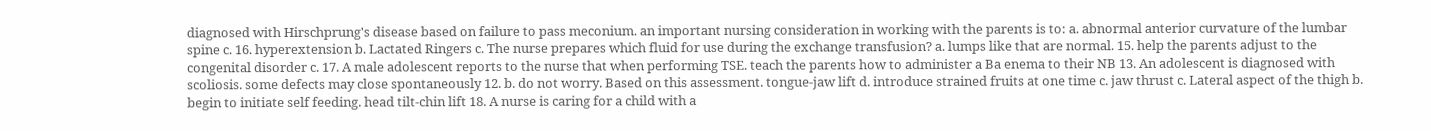diagnosed with Hirschprung's disease based on failure to pass meconium. an important nursing consideration in working with the parents is to: a. abnormal anterior curvature of the lumbar spine c. 16. hyperextension b. Lactated Ringers c. The nurse prepares which fluid for use during the exchange transfusion? a. lumps like that are normal. 15. help the parents adjust to the congenital disorder c. 17. A male adolescent reports to the nurse that when performing TSE. teach the parents how to administer a Ba enema to their NB 13. An adolescent is diagnosed with scoliosis. some defects may close spontaneously 12. b. do not worry. Based on this assessment. tongue-jaw lift d. introduce strained fruits at one time c. jaw thrust c. Lateral aspect of the thigh b. begin to initiate self feeding. head tilt-chin lift 18. A nurse is caring for a child with a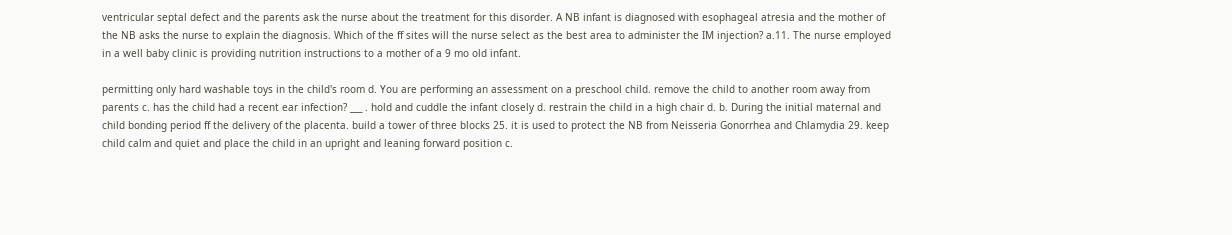ventricular septal defect and the parents ask the nurse about the treatment for this disorder. A NB infant is diagnosed with esophageal atresia and the mother of the NB asks the nurse to explain the diagnosis. Which of the ff sites will the nurse select as the best area to administer the IM injection? a.11. The nurse employed in a well baby clinic is providing nutrition instructions to a mother of a 9 mo old infant.

permitting only hard washable toys in the child's room d. You are performing an assessment on a preschool child. remove the child to another room away from parents c. has the child had a recent ear infection? ___ . hold and cuddle the infant closely d. restrain the child in a high chair d. b. During the initial maternal and child bonding period ff the delivery of the placenta. build a tower of three blocks 25. it is used to protect the NB from Neisseria Gonorrhea and Chlamydia 29. keep child calm and quiet and place the child in an upright and leaning forward position c.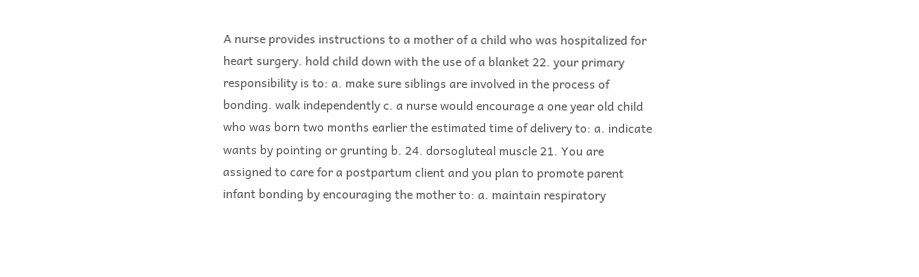A nurse provides instructions to a mother of a child who was hospitalized for heart surgery. hold child down with the use of a blanket 22. your primary responsibility is to: a. make sure siblings are involved in the process of bonding. walk independently c. a nurse would encourage a one year old child who was born two months earlier the estimated time of delivery to: a. indicate wants by pointing or grunting b. 24. dorsogluteal muscle 21. You are assigned to care for a postpartum client and you plan to promote parent infant bonding by encouraging the mother to: a. maintain respiratory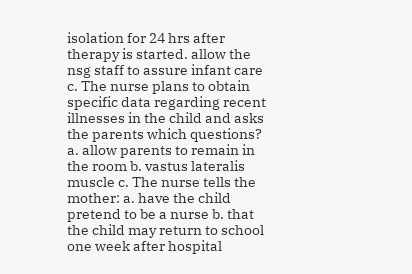isolation for 24 hrs after therapy is started. allow the nsg staff to assure infant care c. The nurse plans to obtain specific data regarding recent illnesses in the child and asks the parents which questions? a. allow parents to remain in the room b. vastus lateralis muscle c. The nurse tells the mother: a. have the child pretend to be a nurse b. that the child may return to school one week after hospital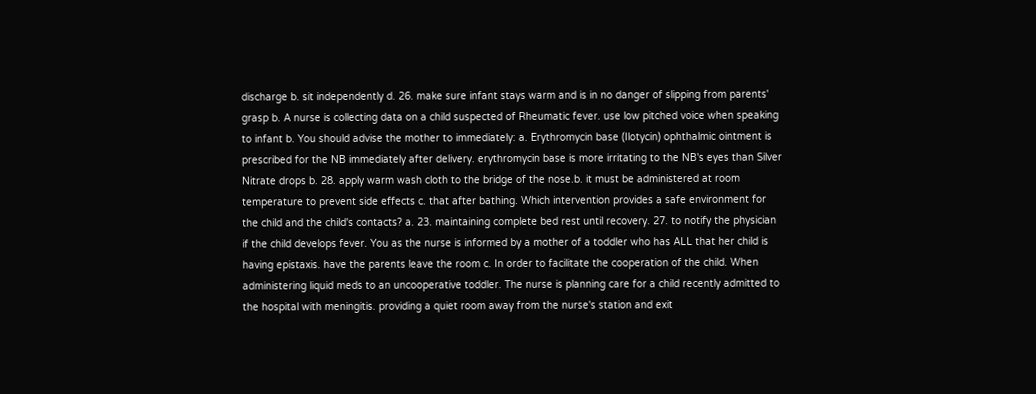discharge b. sit independently d. 26. make sure infant stays warm and is in no danger of slipping from parents' grasp b. A nurse is collecting data on a child suspected of Rheumatic fever. use low pitched voice when speaking to infant b. You should advise the mother to immediately: a. Erythromycin base (Ilotycin) ophthalmic ointment is prescribed for the NB immediately after delivery. erythromycin base is more irritating to the NB's eyes than Silver Nitrate drops b. 28. apply warm wash cloth to the bridge of the nose.b. it must be administered at room temperature to prevent side effects c. that after bathing. Which intervention provides a safe environment for the child and the child's contacts? a. 23. maintaining complete bed rest until recovery. 27. to notify the physician if the child develops fever. You as the nurse is informed by a mother of a toddler who has ALL that her child is having epistaxis. have the parents leave the room c. In order to facilitate the cooperation of the child. When administering liquid meds to an uncooperative toddler. The nurse is planning care for a child recently admitted to the hospital with meningitis. providing a quiet room away from the nurse's station and exit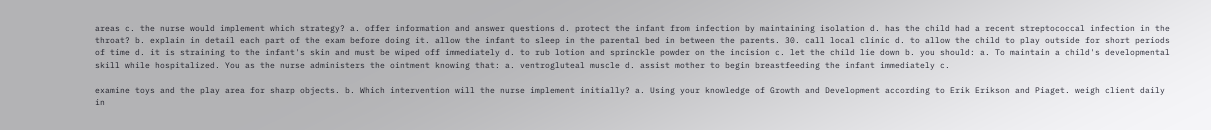areas c. the nurse would implement which strategy? a. offer information and answer questions d. protect the infant from infection by maintaining isolation d. has the child had a recent streptococcal infection in the throat? b. explain in detail each part of the exam before doing it. allow the infant to sleep in the parental bed in between the parents. 30. call local clinic d. to allow the child to play outside for short periods of time d. it is straining to the infant's skin and must be wiped off immediately d. to rub lotion and sprinckle powder on the incision c. let the child lie down b. you should: a. To maintain a child's developmental skill while hospitalized. You as the nurse administers the ointment knowing that: a. ventrogluteal muscle d. assist mother to begin breastfeeding the infant immediately c.

examine toys and the play area for sharp objects. b. Which intervention will the nurse implement initially? a. Using your knowledge of Growth and Development according to Erik Erikson and Piaget. weigh client daily in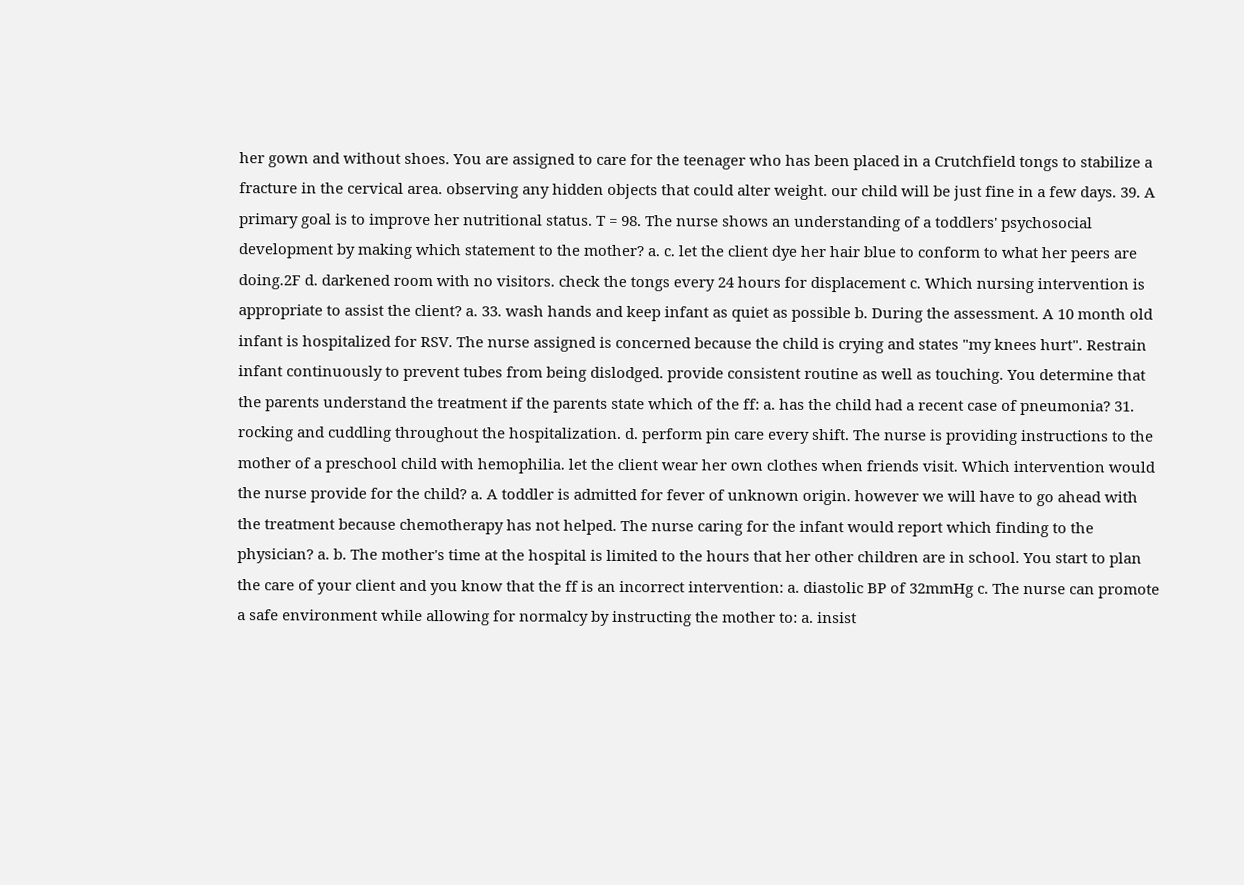her gown and without shoes. You are assigned to care for the teenager who has been placed in a Crutchfield tongs to stabilize a fracture in the cervical area. observing any hidden objects that could alter weight. our child will be just fine in a few days. 39. A primary goal is to improve her nutritional status. T = 98. The nurse shows an understanding of a toddlers' psychosocial development by making which statement to the mother? a. c. let the client dye her hair blue to conform to what her peers are doing.2F d. darkened room with no visitors. check the tongs every 24 hours for displacement c. Which nursing intervention is appropriate to assist the client? a. 33. wash hands and keep infant as quiet as possible b. During the assessment. A 10 month old infant is hospitalized for RSV. The nurse assigned is concerned because the child is crying and states "my knees hurt". Restrain infant continuously to prevent tubes from being dislodged. provide consistent routine as well as touching. You determine that the parents understand the treatment if the parents state which of the ff: a. has the child had a recent case of pneumonia? 31. rocking and cuddling throughout the hospitalization. d. perform pin care every shift. The nurse is providing instructions to the mother of a preschool child with hemophilia. let the client wear her own clothes when friends visit. Which intervention would the nurse provide for the child? a. A toddler is admitted for fever of unknown origin. however we will have to go ahead with the treatment because chemotherapy has not helped. The nurse caring for the infant would report which finding to the physician? a. b. The mother's time at the hospital is limited to the hours that her other children are in school. You start to plan the care of your client and you know that the ff is an incorrect intervention: a. diastolic BP of 32mmHg c. The nurse can promote a safe environment while allowing for normalcy by instructing the mother to: a. insist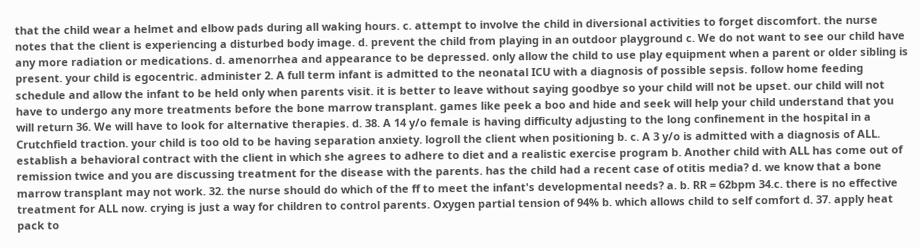that the child wear a helmet and elbow pads during all waking hours. c. attempt to involve the child in diversional activities to forget discomfort. the nurse notes that the client is experiencing a disturbed body image. d. prevent the child from playing in an outdoor playground c. We do not want to see our child have any more radiation or medications. d. amenorrhea and appearance to be depressed. only allow the child to use play equipment when a parent or older sibling is present. your child is egocentric. administer 2. A full term infant is admitted to the neonatal ICU with a diagnosis of possible sepsis. follow home feeding schedule and allow the infant to be held only when parents visit. it is better to leave without saying goodbye so your child will not be upset. our child will not have to undergo any more treatments before the bone marrow transplant. games like peek a boo and hide and seek will help your child understand that you will return 36. We will have to look for alternative therapies. d. 38. A 14 y/o female is having difficulty adjusting to the long confinement in the hospital in a Crutchfield traction. your child is too old to be having separation anxiety. logroll the client when positioning b. c. A 3 y/o is admitted with a diagnosis of ALL. establish a behavioral contract with the client in which she agrees to adhere to diet and a realistic exercise program b. Another child with ALL has come out of remission twice and you are discussing treatment for the disease with the parents. has the child had a recent case of otitis media? d. we know that a bone marrow transplant may not work. 32. the nurse should do which of the ff to meet the infant's developmental needs? a. b. RR = 62bpm 34.c. there is no effective treatment for ALL now. crying is just a way for children to control parents. Oxygen partial tension of 94% b. which allows child to self comfort d. 37. apply heat pack to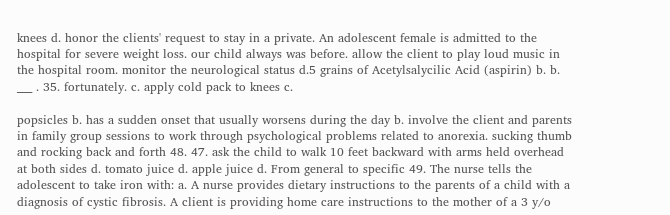knees d. honor the clients' request to stay in a private. An adolescent female is admitted to the hospital for severe weight loss. our child always was before. allow the client to play loud music in the hospital room. monitor the neurological status d.5 grains of Acetylsalycilic Acid (aspirin) b. b. ___ . 35. fortunately. c. apply cold pack to knees c.

popsicles b. has a sudden onset that usually worsens during the day b. involve the client and parents in family group sessions to work through psychological problems related to anorexia. sucking thumb and rocking back and forth 48. 47. ask the child to walk 10 feet backward with arms held overhead at both sides d. tomato juice d. apple juice d. From general to specific 49. The nurse tells the adolescent to take iron with: a. A nurse provides dietary instructions to the parents of a child with a diagnosis of cystic fibrosis. A client is providing home care instructions to the mother of a 3 y/o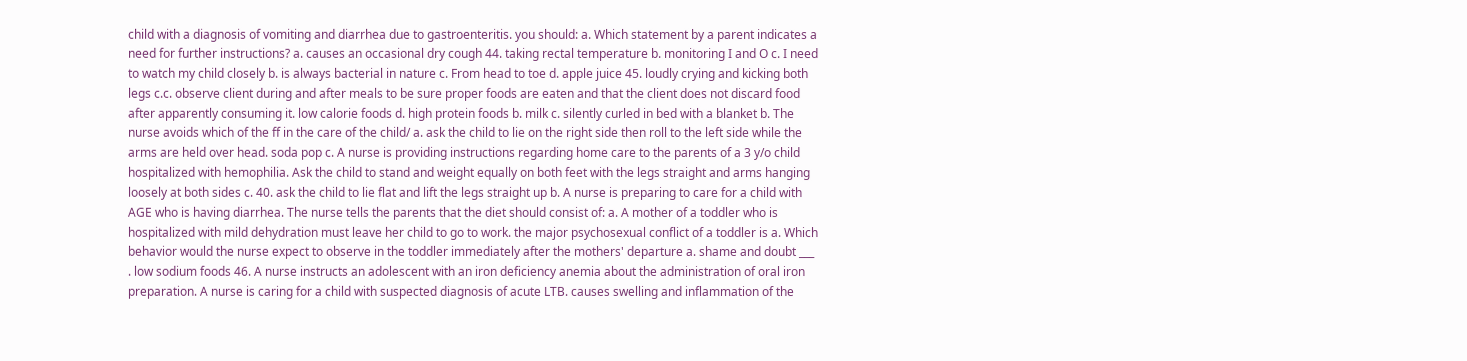child with a diagnosis of vomiting and diarrhea due to gastroenteritis. you should: a. Which statement by a parent indicates a need for further instructions? a. causes an occasional dry cough 44. taking rectal temperature b. monitoring I and O c. I need to watch my child closely b. is always bacterial in nature c. From head to toe d. apple juice 45. loudly crying and kicking both legs c.c. observe client during and after meals to be sure proper foods are eaten and that the client does not discard food after apparently consuming it. low calorie foods d. high protein foods b. milk c. silently curled in bed with a blanket b. The nurse avoids which of the ff in the care of the child/ a. ask the child to lie on the right side then roll to the left side while the arms are held over head. soda pop c. A nurse is providing instructions regarding home care to the parents of a 3 y/o child hospitalized with hemophilia. Ask the child to stand and weight equally on both feet with the legs straight and arms hanging loosely at both sides c. 40. ask the child to lie flat and lift the legs straight up b. A nurse is preparing to care for a child with AGE who is having diarrhea. The nurse tells the parents that the diet should consist of: a. A mother of a toddler who is hospitalized with mild dehydration must leave her child to go to work. the major psychosexual conflict of a toddler is a. Which behavior would the nurse expect to observe in the toddler immediately after the mothers' departure a. shame and doubt ___ . low sodium foods 46. A nurse instructs an adolescent with an iron deficiency anemia about the administration of oral iron preparation. A nurse is caring for a child with suspected diagnosis of acute LTB. causes swelling and inflammation of the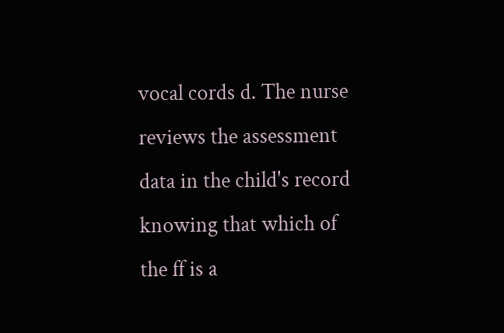vocal cords d. The nurse reviews the assessment data in the child's record knowing that which of the ff is a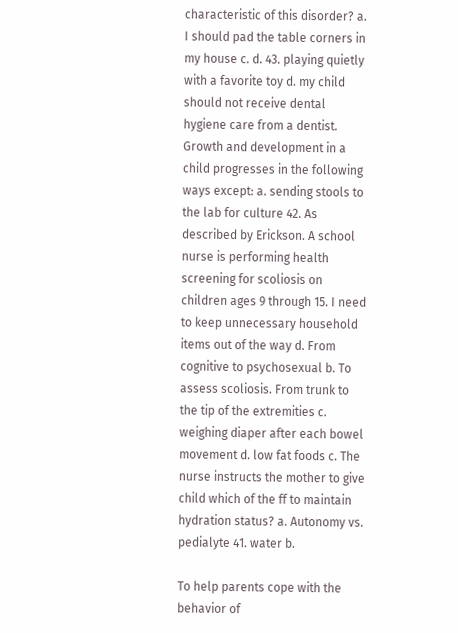characteristic of this disorder? a. I should pad the table corners in my house c. d. 43. playing quietly with a favorite toy d. my child should not receive dental hygiene care from a dentist. Growth and development in a child progresses in the following ways except: a. sending stools to the lab for culture 42. As described by Erickson. A school nurse is performing health screening for scoliosis on children ages 9 through 15. I need to keep unnecessary household items out of the way d. From cognitive to psychosexual b. To assess scoliosis. From trunk to the tip of the extremities c. weighing diaper after each bowel movement d. low fat foods c. The nurse instructs the mother to give child which of the ff to maintain hydration status? a. Autonomy vs. pedialyte 41. water b.

To help parents cope with the behavior of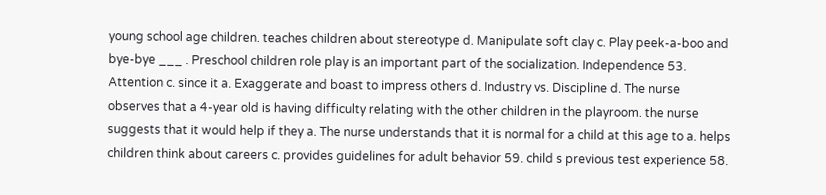young school age children. teaches children about stereotype d. Manipulate soft clay c. Play peek-a-boo and bye-bye ___ . Preschool children role play is an important part of the socialization. Independence 53. Attention c. since it a. Exaggerate and boast to impress others d. Industry vs. Discipline d. The nurse observes that a 4-year old is having difficulty relating with the other children in the playroom. the nurse suggests that it would help if they a. The nurse understands that it is normal for a child at this age to a. helps children think about careers c. provides guidelines for adult behavior 59. child s previous test experience 58.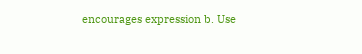encourages expression b. Use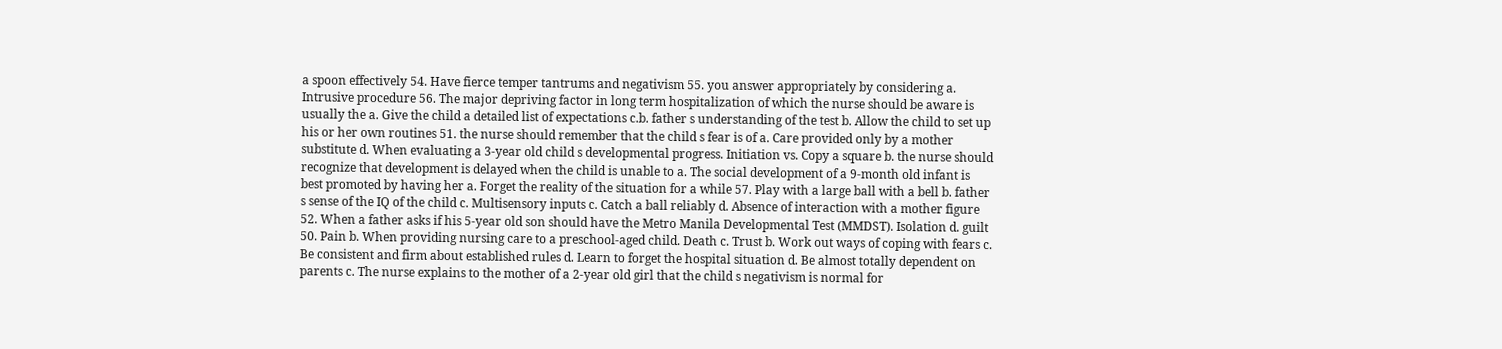a spoon effectively 54. Have fierce temper tantrums and negativism 55. you answer appropriately by considering a. Intrusive procedure 56. The major depriving factor in long term hospitalization of which the nurse should be aware is usually the a. Give the child a detailed list of expectations c.b. father s understanding of the test b. Allow the child to set up his or her own routines 51. the nurse should remember that the child s fear is of a. Care provided only by a mother substitute d. When evaluating a 3-year old child s developmental progress. Initiation vs. Copy a square b. the nurse should recognize that development is delayed when the child is unable to a. The social development of a 9-month old infant is best promoted by having her a. Forget the reality of the situation for a while 57. Play with a large ball with a bell b. father s sense of the IQ of the child c. Multisensory inputs c. Catch a ball reliably d. Absence of interaction with a mother figure 52. When a father asks if his 5-year old son should have the Metro Manila Developmental Test (MMDST). Isolation d. guilt 50. Pain b. When providing nursing care to a preschool-aged child. Death c. Trust b. Work out ways of coping with fears c. Be consistent and firm about established rules d. Learn to forget the hospital situation d. Be almost totally dependent on parents c. The nurse explains to the mother of a 2-year old girl that the child s negativism is normal for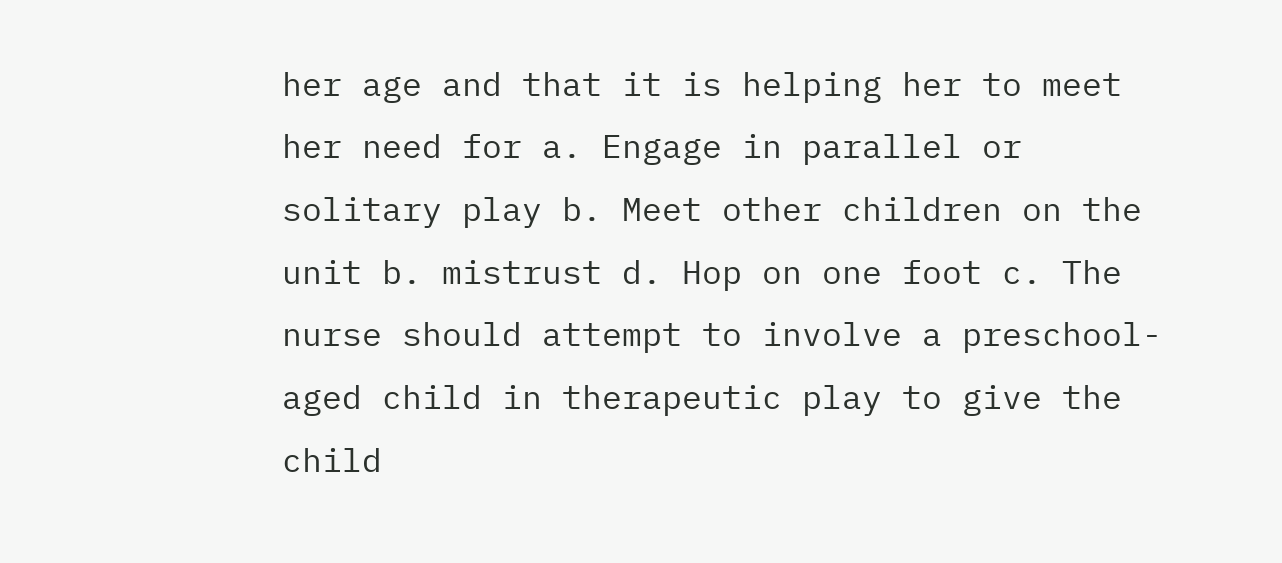her age and that it is helping her to meet her need for a. Engage in parallel or solitary play b. Meet other children on the unit b. mistrust d. Hop on one foot c. The nurse should attempt to involve a preschool-aged child in therapeutic play to give the child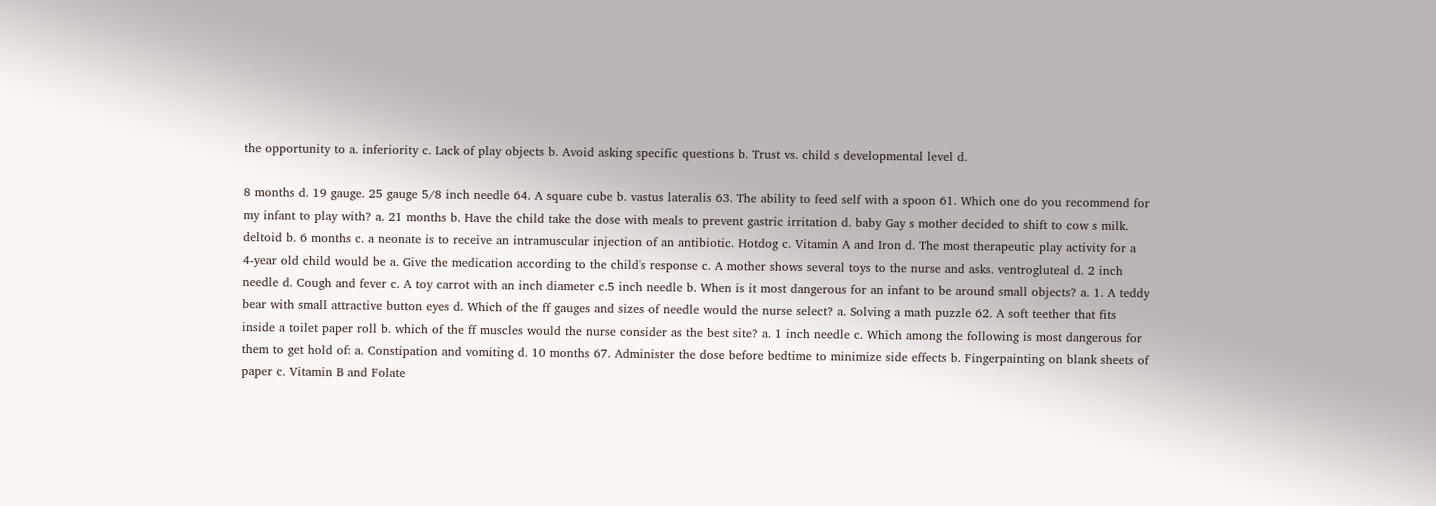the opportunity to a. inferiority c. Lack of play objects b. Avoid asking specific questions b. Trust vs. child s developmental level d.

8 months d. 19 gauge. 25 gauge 5/8 inch needle 64. A square cube b. vastus lateralis 63. The ability to feed self with a spoon 61. Which one do you recommend for my infant to play with? a. 21 months b. Have the child take the dose with meals to prevent gastric irritation d. baby Gay s mother decided to shift to cow s milk. deltoid b. 6 months c. a neonate is to receive an intramuscular injection of an antibiotic. Hotdog c. Vitamin A and Iron d. The most therapeutic play activity for a 4-year old child would be a. Give the medication according to the child's response c. A mother shows several toys to the nurse and asks. ventrogluteal d. 2 inch needle d. Cough and fever c. A toy carrot with an inch diameter c.5 inch needle b. When is it most dangerous for an infant to be around small objects? a. 1. A teddy bear with small attractive button eyes d. Which of the ff gauges and sizes of needle would the nurse select? a. Solving a math puzzle 62. A soft teether that fits inside a toilet paper roll b. which of the ff muscles would the nurse consider as the best site? a. 1 inch needle c. Which among the following is most dangerous for them to get hold of: a. Constipation and vomiting d. 10 months 67. Administer the dose before bedtime to minimize side effects b. Fingerpainting on blank sheets of paper c. Vitamin B and Folate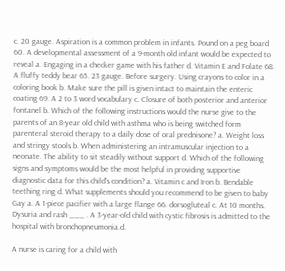c. 20 gauge. Aspiration is a common problem in infants. Pound on a peg board 60. A developmental assessment of a 9-month old infant would be expected to reveal a. Engaging in a checker game with his father d. Vitamin E and Folate 68. A fluffy teddy bear 65. 23 gauge. Before surgery. Using crayons to color in a coloring book b. Make sure the pill is given intact to maintain the enteric coating 69. A 2 to 3 word vocabulary c. Closure of both posterior and anterior fontanel b. Which of the following instructions would the nurse give to the parents of an 8-year old child with asthma who is being switched form parenteral steroid therapy to a daily dose of oral prednisone? a. Weight loss and stringy stools b. When administering an intramuscular injection to a neonate. The ability to sit steadily without support d. Which of the following signs and symptoms would be the most helpful in providing supportive diagnostic data for this child's condition? a. Vitamin c and Iron b. Bendable teething ring d. What supplements should you recommend to be given to baby Gay a. A 1-piece pacifier with a large flange 66. dorsogluteal c. At 10 months. Dysuria and rash ___ . A 3-year-old child with cystic fibrosis is admitted to the hospital with bronchopneumonia.d.

A nurse is caring for a child with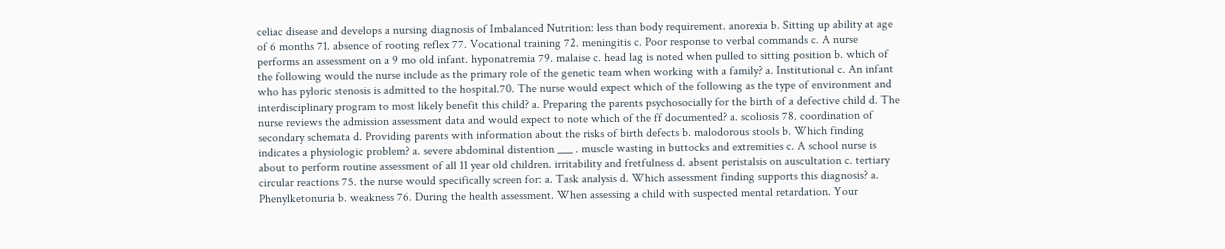celiac disease and develops a nursing diagnosis of Imbalanced Nutrition: less than body requirement. anorexia b. Sitting up ability at age of 6 months 71. absence of rooting reflex 77. Vocational training 72. meningitis c. Poor response to verbal commands c. A nurse performs an assessment on a 9 mo old infant. hyponatremia 79. malaise c. head lag is noted when pulled to sitting position b. which of the following would the nurse include as the primary role of the genetic team when working with a family? a. Institutional c. An infant who has pyloric stenosis is admitted to the hospital.70. The nurse would expect which of the following as the type of environment and interdisciplinary program to most likely benefit this child? a. Preparing the parents psychosocially for the birth of a defective child d. The nurse reviews the admission assessment data and would expect to note which of the ff documented? a. scoliosis 78. coordination of secondary schemata d. Providing parents with information about the risks of birth defects b. malodorous stools b. Which finding indicates a physiologic problem? a. severe abdominal distention ___ . muscle wasting in buttocks and extremities c. A school nurse is about to perform routine assessment of all 11 year old children. irritability and fretfulness d. absent peristalsis on auscultation c. tertiary circular reactions 75. the nurse would specifically screen for: a. Task analysis d. Which assessment finding supports this diagnosis? a. Phenylketonuria b. weakness 76. During the health assessment. When assessing a child with suspected mental retardation. Your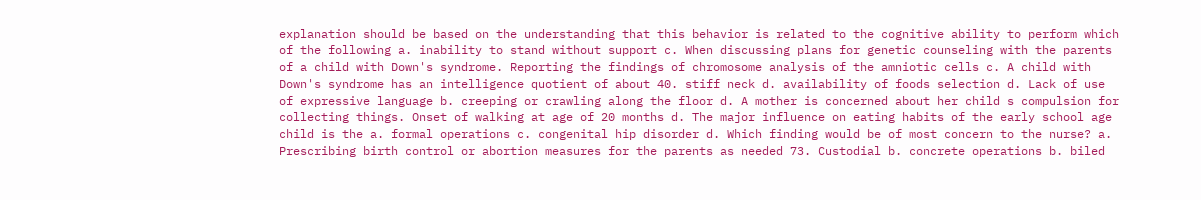explanation should be based on the understanding that this behavior is related to the cognitive ability to perform which of the following a. inability to stand without support c. When discussing plans for genetic counseling with the parents of a child with Down's syndrome. Reporting the findings of chromosome analysis of the amniotic cells c. A child with Down's syndrome has an intelligence quotient of about 40. stiff neck d. availability of foods selection d. Lack of use of expressive language b. creeping or crawling along the floor d. A mother is concerned about her child s compulsion for collecting things. Onset of walking at age of 20 months d. The major influence on eating habits of the early school age child is the a. formal operations c. congenital hip disorder d. Which finding would be of most concern to the nurse? a. Prescribing birth control or abortion measures for the parents as needed 73. Custodial b. concrete operations b. biled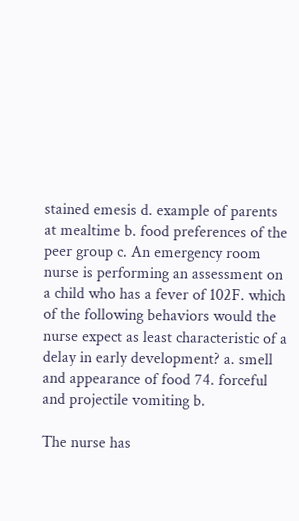stained emesis d. example of parents at mealtime b. food preferences of the peer group c. An emergency room nurse is performing an assessment on a child who has a fever of 102F. which of the following behaviors would the nurse expect as least characteristic of a delay in early development? a. smell and appearance of food 74. forceful and projectile vomiting b.

The nurse has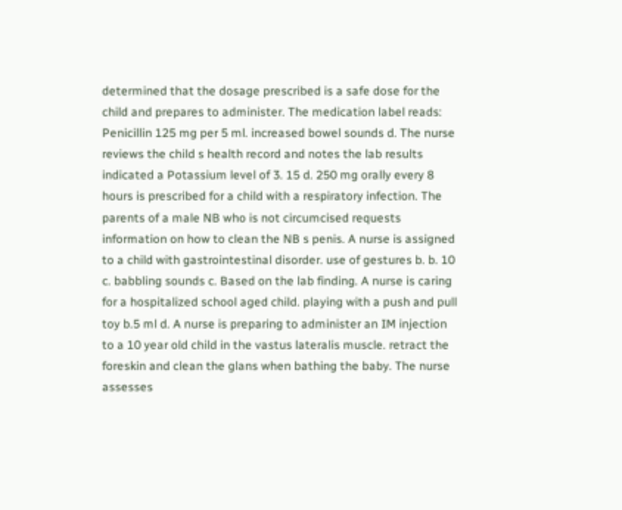determined that the dosage prescribed is a safe dose for the child and prepares to administer. The medication label reads: Penicillin 125 mg per 5 ml. increased bowel sounds d. The nurse reviews the child s health record and notes the lab results indicated a Potassium level of 3. 15 d. 250 mg orally every 8 hours is prescribed for a child with a respiratory infection. The parents of a male NB who is not circumcised requests information on how to clean the NB s penis. A nurse is assigned to a child with gastrointestinal disorder. use of gestures b. b. 10 c. babbling sounds c. Based on the lab finding. A nurse is caring for a hospitalized school aged child. playing with a push and pull toy b.5 ml d. A nurse is preparing to administer an IM injection to a 10 year old child in the vastus lateralis muscle. retract the foreskin and clean the glans when bathing the baby. The nurse assesses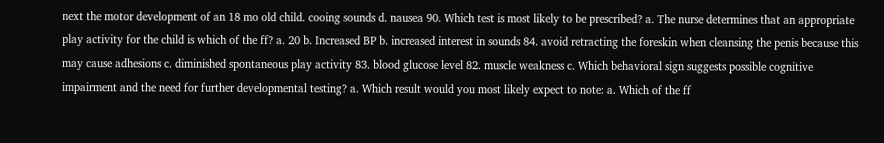next the motor development of an 18 mo old child. cooing sounds d. nausea 90. Which test is most likely to be prescribed? a. The nurse determines that an appropriate play activity for the child is which of the ff? a. 20 b. Increased BP b. increased interest in sounds 84. avoid retracting the foreskin when cleansing the penis because this may cause adhesions c. diminished spontaneous play activity 83. blood glucose level 82. muscle weakness c. Which behavioral sign suggests possible cognitive impairment and the need for further developmental testing? a. Which result would you most likely expect to note: a. Which of the ff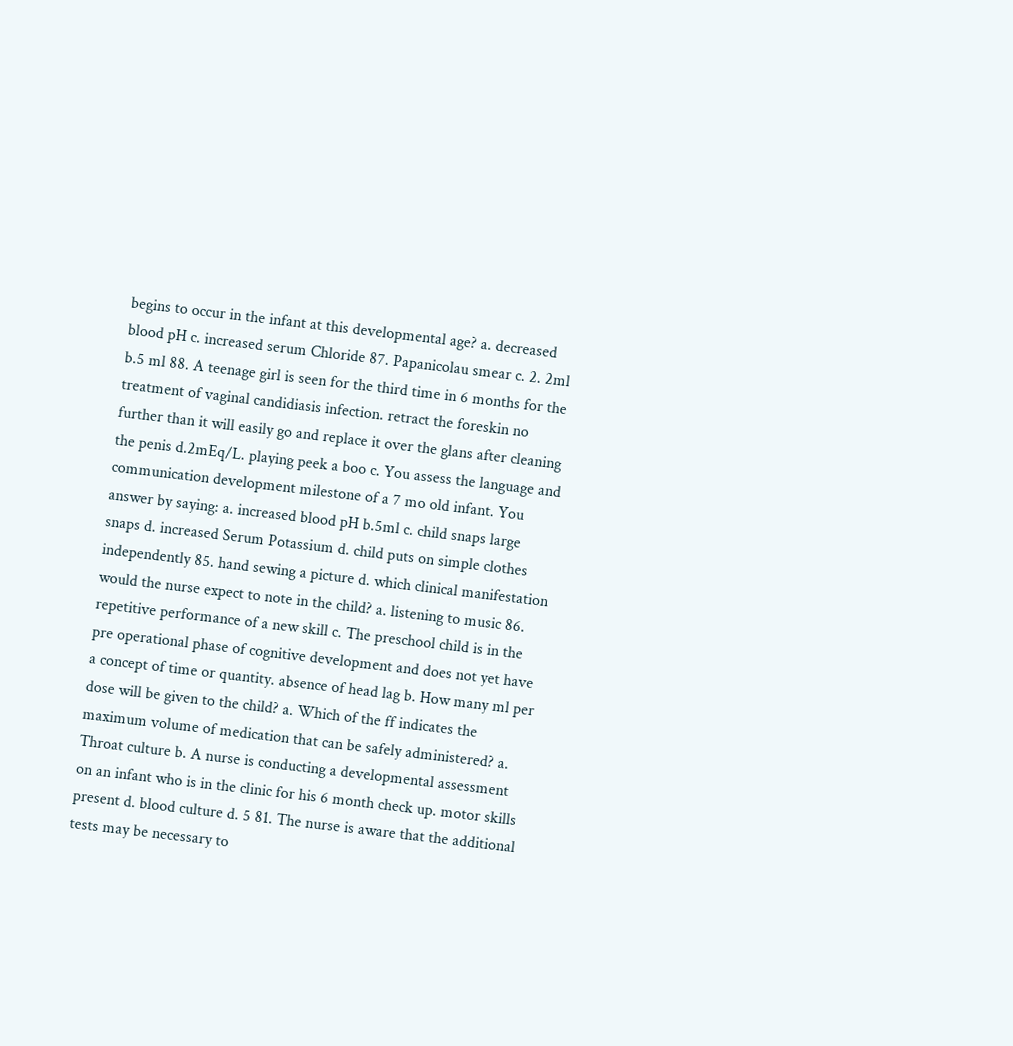begins to occur in the infant at this developmental age? a. decreased blood pH c. increased serum Chloride 87. Papanicolau smear c. 2. 2ml b.5 ml 88. A teenage girl is seen for the third time in 6 months for the treatment of vaginal candidiasis infection. retract the foreskin no further than it will easily go and replace it over the glans after cleaning the penis d.2mEq/L. playing peek a boo c. You assess the language and communication development milestone of a 7 mo old infant. You answer by saying: a. increased blood pH b.5ml c. child snaps large snaps d. increased Serum Potassium d. child puts on simple clothes independently 85. hand sewing a picture d. which clinical manifestation would the nurse expect to note in the child? a. listening to music 86. repetitive performance of a new skill c. The preschool child is in the pre operational phase of cognitive development and does not yet have a concept of time or quantity. absence of head lag b. How many ml per dose will be given to the child? a. Which of the ff indicates the maximum volume of medication that can be safely administered? a. Throat culture b. A nurse is conducting a developmental assessment on an infant who is in the clinic for his 6 month check up. motor skills present d. blood culture d. 5 81. The nurse is aware that the additional tests may be necessary to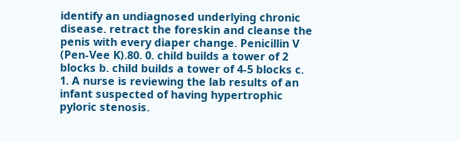identify an undiagnosed underlying chronic disease. retract the foreskin and cleanse the penis with every diaper change. Penicillin V (Pen-Vee K).80. 0. child builds a tower of 2 blocks b. child builds a tower of 4-5 blocks c. 1. A nurse is reviewing the lab results of an infant suspected of having hypertrophic pyloric stenosis.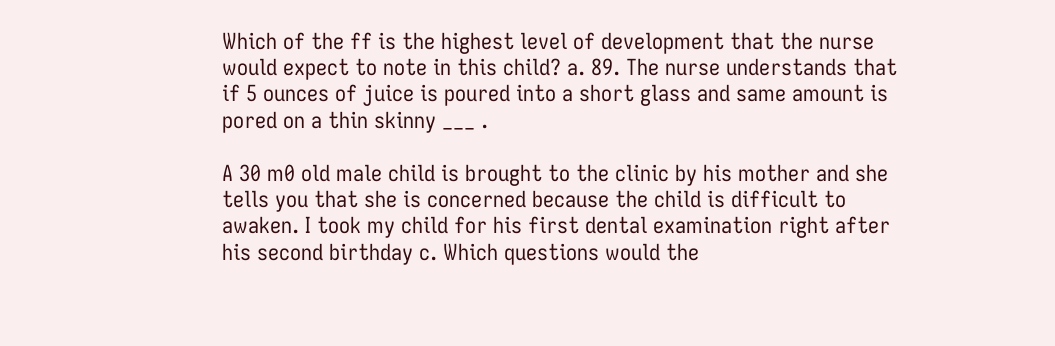Which of the ff is the highest level of development that the nurse would expect to note in this child? a. 89. The nurse understands that if 5 ounces of juice is poured into a short glass and same amount is pored on a thin skinny ___ .

A 30 m0 old male child is brought to the clinic by his mother and she tells you that she is concerned because the child is difficult to awaken. I took my child for his first dental examination right after his second birthday c. Which questions would the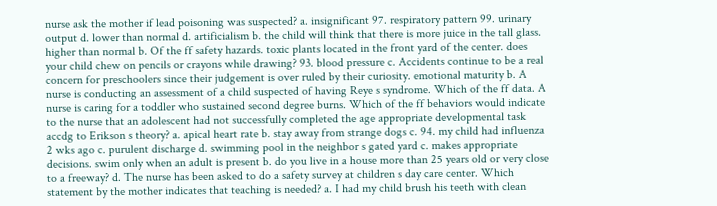nurse ask the mother if lead poisoning was suspected? a. insignificant 97. respiratory pattern 99. urinary output d. lower than normal d. artificialism b. the child will think that there is more juice in the tall glass. higher than normal b. Of the ff safety hazards. toxic plants located in the front yard of the center. does your child chew on pencils or crayons while drawing? 93. blood pressure c. Accidents continue to be a real concern for preschoolers since their judgement is over ruled by their curiosity. emotional maturity b. A nurse is conducting an assessment of a child suspected of having Reye s syndrome. Which of the ff data. A nurse is caring for a toddler who sustained second degree burns. Which of the ff behaviors would indicate to the nurse that an adolescent had not successfully completed the age appropriate developmental task accdg to Erikson s theory? a. apical heart rate b. stay away from strange dogs c. 94. my child had influenza 2 wks ago c. purulent discharge d. swimming pool in the neighbor s gated yard c. makes appropriate decisions. swim only when an adult is present b. do you live in a house more than 25 years old or very close to a freeway? d. The nurse has been asked to do a safety survey at children s day care center. Which statement by the mother indicates that teaching is needed? a. I had my child brush his teeth with clean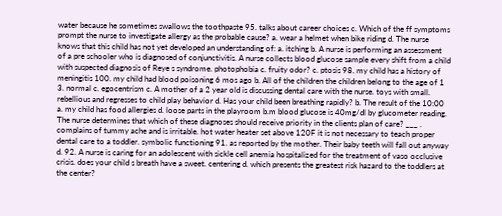water because he sometimes swallows the toothpaste 95. talks about career choices c. Which of the ff symptoms prompt the nurse to investigate allergy as the probable cause? a. wear a helmet when bike riding d. The nurse knows that this child has not yet developed an understanding of: a. itching b. A nurse is performing an assessment of a pre schooler who is diagnosed of conjunctivitis. A nurse collects blood glucose sample every shift from a child with suspected diagnosis of Reye s syndrome. photophobia c. fruity odor? c. ptosis 98. my child has a history of meningitis 100. my child had blood poisoning 6 mos ago b. All of the children the children belong to the age of 1 3. normal c. egocentrism c. A mother of a 2 year old is discussing dental care with the nurse. toys with small. rebellious and regresses to child play behavior d. Has your child been breathing rapidly? b. The result of the 10:00 a. my child has food allergies d. loose parts in the playroom b.m blood glucose is 40mg/dl by glucometer reading. The nurse determines that which of these diagnoses should receive priority in the clients plan of care? ___ . complains of tummy ache and is irritable. hot water heater set above 120F it is not necessary to teach proper dental care to a toddler. symbolic functioning 91. as reported by the mother. Their baby teeth will fall out anyway d. 92. A nurse is caring for an adolescent with sickle cell anemia hospitalized for the treatment of vaso occlusive crisis. does your child s breath have a sweet. centering d. which presents the greatest risk hazard to the toddlers at the center?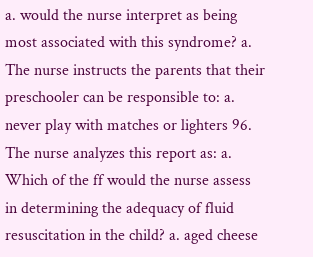a. would the nurse interpret as being most associated with this syndrome? a. The nurse instructs the parents that their preschooler can be responsible to: a. never play with matches or lighters 96. The nurse analyzes this report as: a. Which of the ff would the nurse assess in determining the adequacy of fluid resuscitation in the child? a. aged cheese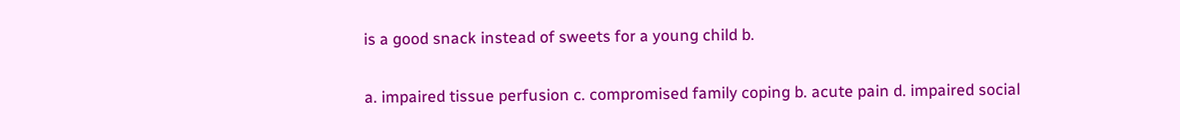is a good snack instead of sweets for a young child b.

a. impaired tissue perfusion c. compromised family coping b. acute pain d. impaired social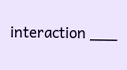interaction ___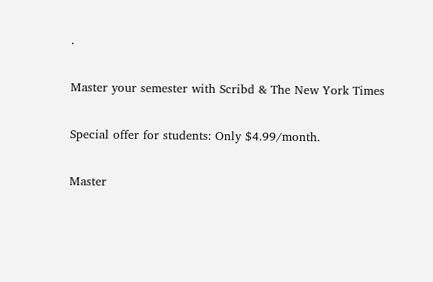.

Master your semester with Scribd & The New York Times

Special offer for students: Only $4.99/month.

Master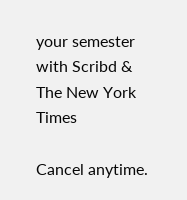your semester with Scribd & The New York Times

Cancel anytime.